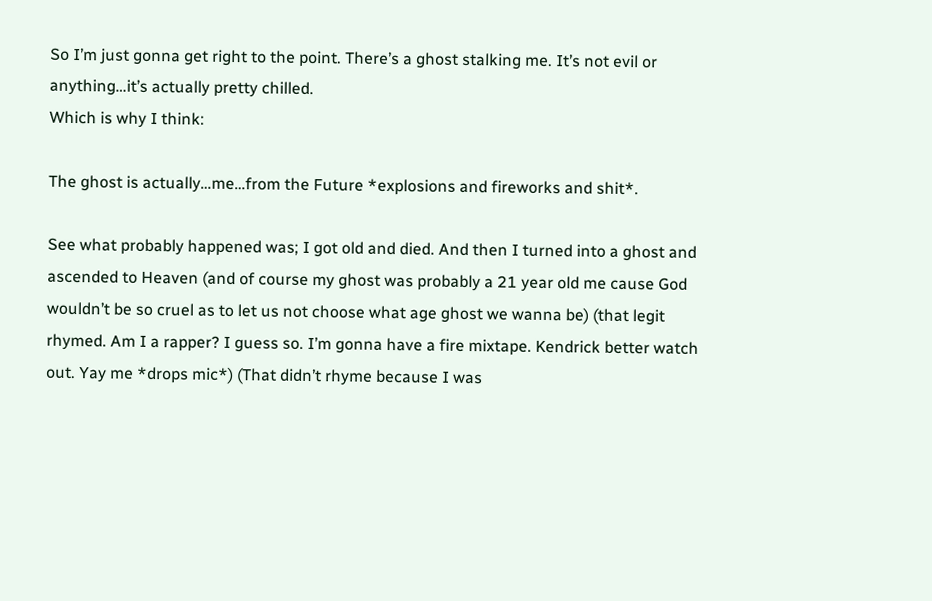So I’m just gonna get right to the point. There’s a ghost stalking me. It’s not evil or anything…it’s actually pretty chilled.
Which is why I think:

The ghost is actually…me…from the Future *explosions and fireworks and shit*.

See what probably happened was; I got old and died. And then I turned into a ghost and ascended to Heaven (and of course my ghost was probably a 21 year old me cause God wouldn’t be so cruel as to let us not choose what age ghost we wanna be) (that legit rhymed. Am I a rapper? I guess so. I’m gonna have a fire mixtape. Kendrick better watch out. Yay me *drops mic*) (That didn’t rhyme because I was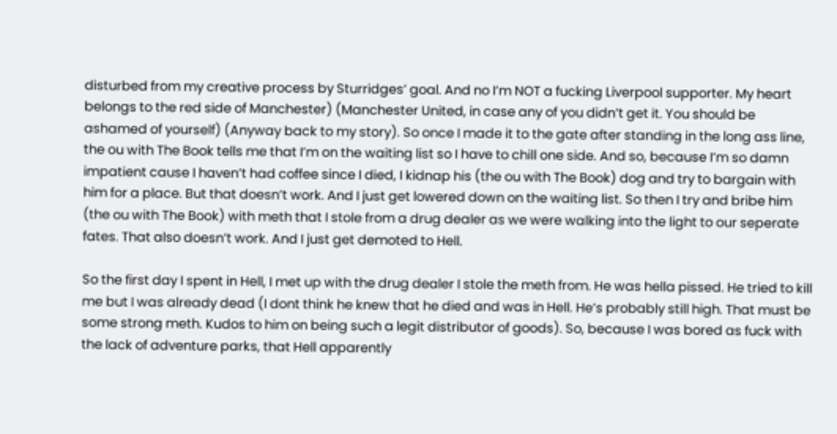disturbed from my creative process by Sturridges’ goal. And no I’m NOT a fucking Liverpool supporter. My heart belongs to the red side of Manchester) (Manchester United, in case any of you didn’t get it. You should be ashamed of yourself) (Anyway back to my story). So once I made it to the gate after standing in the long ass line, the ou with The Book tells me that I’m on the waiting list so I have to chill one side. And so, because I’m so damn impatient cause I haven’t had coffee since I died, I kidnap his (the ou with The Book) dog and try to bargain with him for a place. But that doesn’t work. And I just get lowered down on the waiting list. So then I try and bribe him (the ou with The Book) with meth that I stole from a drug dealer as we were walking into the light to our seperate fates. That also doesn’t work. And I just get demoted to Hell.

So the first day I spent in Hell, I met up with the drug dealer I stole the meth from. He was hella pissed. He tried to kill me but I was already dead (I dont think he knew that he died and was in Hell. He’s probably still high. That must be some strong meth. Kudos to him on being such a legit distributor of goods). So, because I was bored as fuck with the lack of adventure parks, that Hell apparently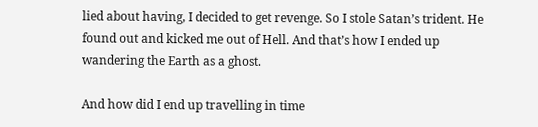lied about having, I decided to get revenge. So I stole Satan’s trident. He found out and kicked me out of Hell. And that’s how I ended up wandering the Earth as a ghost.

And how did I end up travelling in time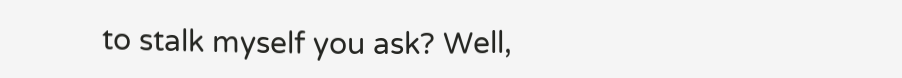to stalk myself you ask? Well,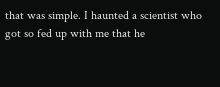that was simple. I haunted a scientist who got so fed up with me that he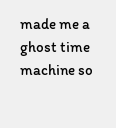made me a ghost time machine so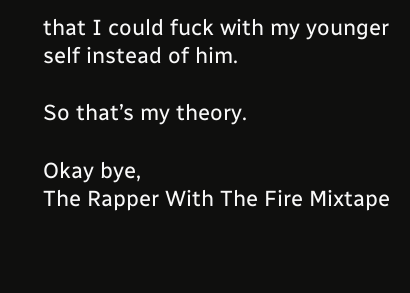that I could fuck with my younger self instead of him.

So that’s my theory.

Okay bye,
The Rapper With The Fire Mixtape